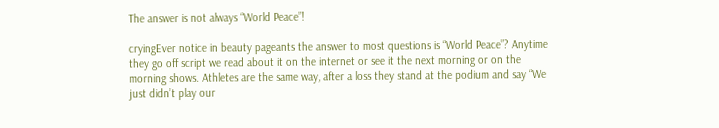The answer is not always “World Peace”!

cryingEver notice in beauty pageants the answer to most questions is “World Peace”? Anytime they go off script we read about it on the internet or see it the next morning or on the morning shows. Athletes are the same way, after a loss they stand at the podium and say “We just didn’t play our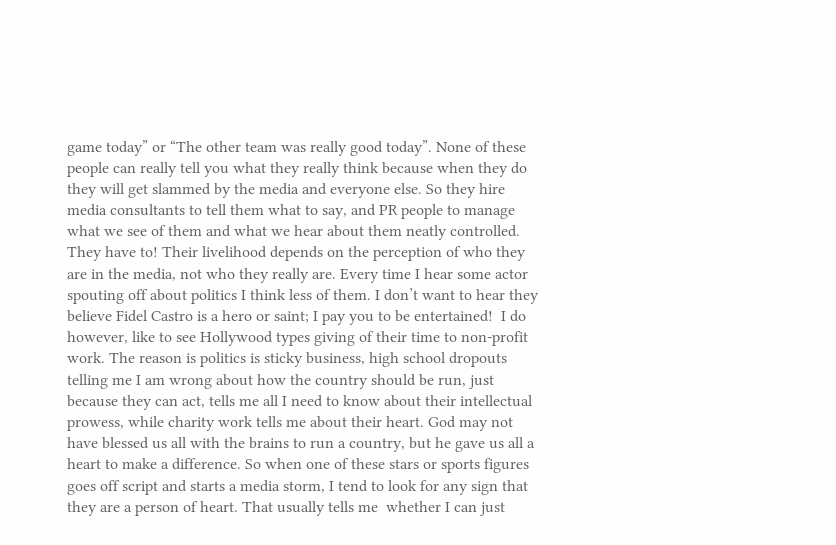game today” or “The other team was really good today”. None of these people can really tell you what they really think because when they do they will get slammed by the media and everyone else. So they hire media consultants to tell them what to say, and PR people to manage what we see of them and what we hear about them neatly controlled. They have to! Their livelihood depends on the perception of who they are in the media, not who they really are. Every time I hear some actor spouting off about politics I think less of them. I don’t want to hear they believe Fidel Castro is a hero or saint; I pay you to be entertained!  I do however, like to see Hollywood types giving of their time to non-profit work. The reason is politics is sticky business, high school dropouts telling me I am wrong about how the country should be run, just because they can act, tells me all I need to know about their intellectual prowess, while charity work tells me about their heart. God may not have blessed us all with the brains to run a country, but he gave us all a heart to make a difference. So when one of these stars or sports figures goes off script and starts a media storm, I tend to look for any sign that they are a person of heart. That usually tells me  whether I can just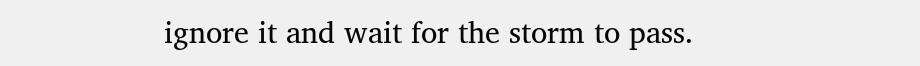ignore it and wait for the storm to pass.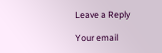Leave a Reply

Your email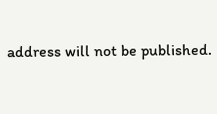address will not be published.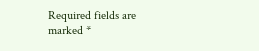Required fields are marked *